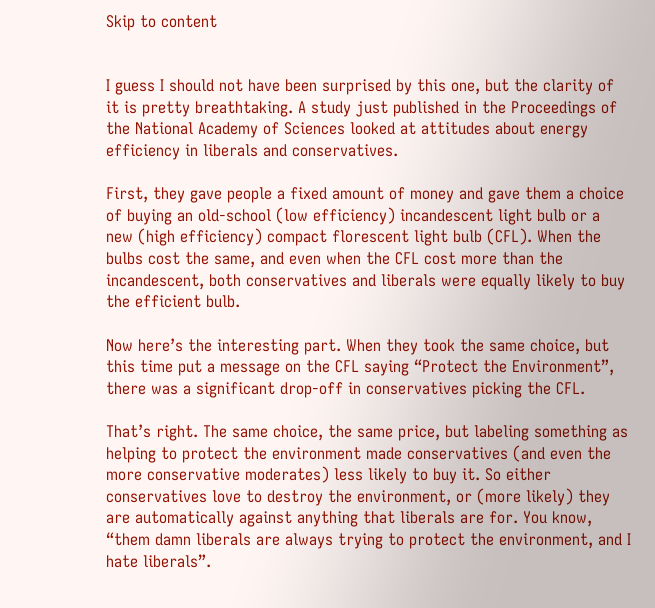Skip to content


I guess I should not have been surprised by this one, but the clarity of it is pretty breathtaking. A study just published in the Proceedings of the National Academy of Sciences looked at attitudes about energy efficiency in liberals and conservatives.

First, they gave people a fixed amount of money and gave them a choice of buying an old-school (low efficiency) incandescent light bulb or a new (high efficiency) compact florescent light bulb (CFL). When the bulbs cost the same, and even when the CFL cost more than the incandescent, both conservatives and liberals were equally likely to buy the efficient bulb.

Now here’s the interesting part. When they took the same choice, but this time put a message on the CFL saying “Protect the Environment”, there was a significant drop-off in conservatives picking the CFL.

That’s right. The same choice, the same price, but labeling something as helping to protect the environment made conservatives (and even the more conservative moderates) less likely to buy it. So either conservatives love to destroy the environment, or (more likely) they are automatically against anything that liberals are for. You know, “them damn liberals are always trying to protect the environment, and I hate liberals”.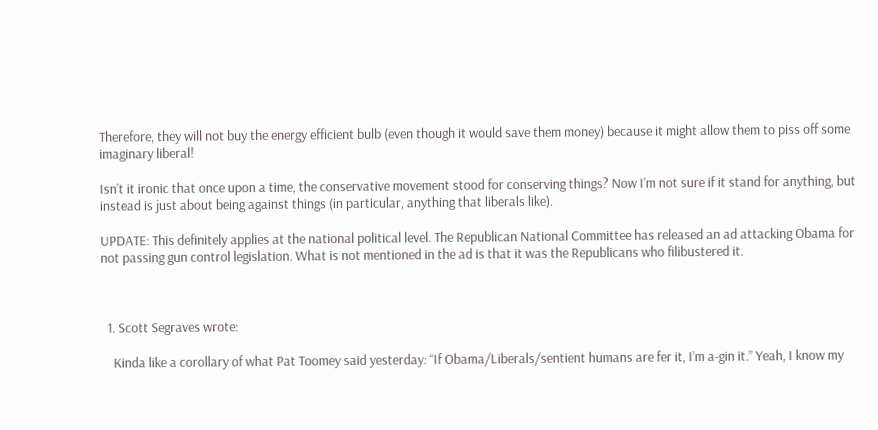Therefore, they will not buy the energy efficient bulb (even though it would save them money) because it might allow them to piss off some imaginary liberal!

Isn’t it ironic that once upon a time, the conservative movement stood for conserving things? Now I’m not sure if it stand for anything, but instead is just about being against things (in particular, anything that liberals like).

UPDATE: This definitely applies at the national political level. The Republican National Committee has released an ad attacking Obama for not passing gun control legislation. What is not mentioned in the ad is that it was the Republicans who filibustered it.



  1. Scott Segraves wrote:

    Kinda like a corollary of what Pat Toomey said yesterday: “If Obama/Liberals/sentient humans are fer it, I’m a-gin it.” Yeah, I know my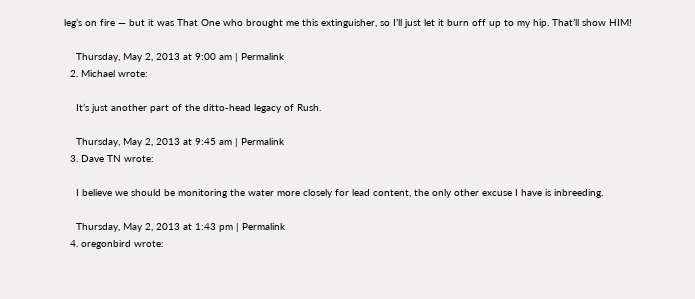leg’s on fire — but it was That One who brought me this extinguisher, so I’ll just let it burn off up to my hip. That’ll show HIM!

    Thursday, May 2, 2013 at 9:00 am | Permalink
  2. Michael wrote:

    It’s just another part of the ditto-head legacy of Rush.

    Thursday, May 2, 2013 at 9:45 am | Permalink
  3. Dave TN wrote:

    I believe we should be monitoring the water more closely for lead content, the only other excuse I have is inbreeding.

    Thursday, May 2, 2013 at 1:43 pm | Permalink
  4. oregonbird wrote: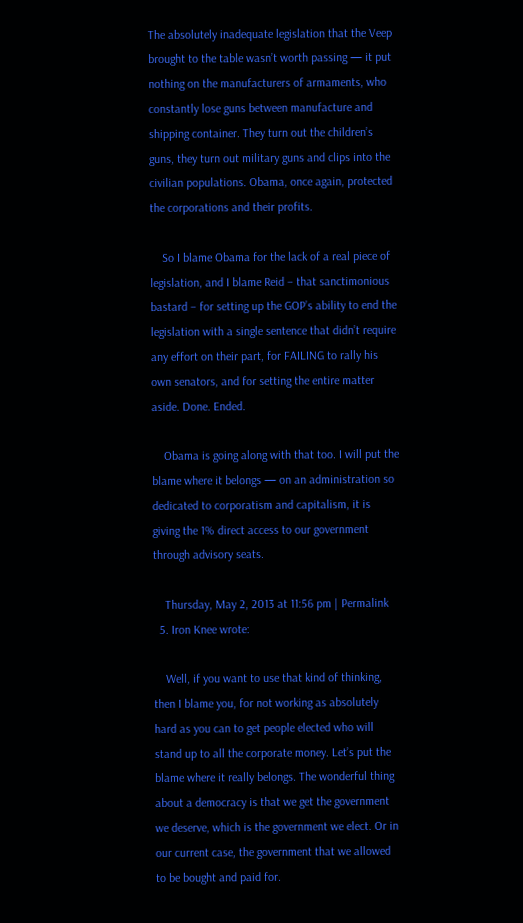The absolutely inadequate legislation that the Veep brought to the table wasn’t worth passing — it put nothing on the manufacturers of armaments, who constantly lose guns between manufacture and shipping container. They turn out the children’s guns, they turn out military guns and clips into the civilian populations. Obama, once again, protected the corporations and their profits.

    So I blame Obama for the lack of a real piece of legislation, and I blame Reid – that sanctimonious bastard – for setting up the GOP’s ability to end the legislation with a single sentence that didn’t require any effort on their part, for FAILING to rally his own senators, and for setting the entire matter aside. Done. Ended.

    Obama is going along with that too. I will put the blame where it belongs — on an administration so dedicated to corporatism and capitalism, it is giving the 1% direct access to our government through advisory seats.

    Thursday, May 2, 2013 at 11:56 pm | Permalink
  5. Iron Knee wrote:

    Well, if you want to use that kind of thinking, then I blame you, for not working as absolutely hard as you can to get people elected who will stand up to all the corporate money. Let’s put the blame where it really belongs. The wonderful thing about a democracy is that we get the government we deserve, which is the government we elect. Or in our current case, the government that we allowed to be bought and paid for.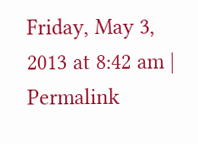Friday, May 3, 2013 at 8:42 am | Permalink